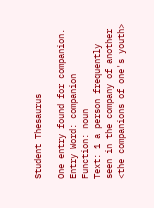Student Thesaurus

One entry found for companion.
Entry Word: companion
Function: noun
Text: 1 a person frequently seen in the company of another <the companions of one's youth>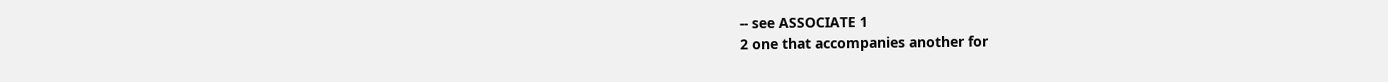-- see ASSOCIATE 1
2 one that accompanies another for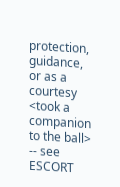protection, guidance, or as a courtesy <took a companion to the ball> -- see ESCORT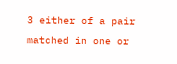3 either of a pair matched in one or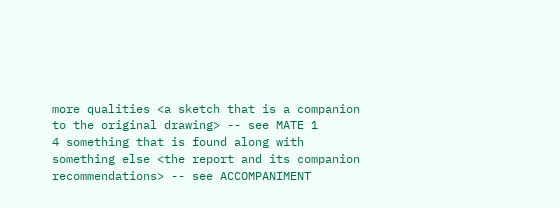more qualities <a sketch that is a companion to the original drawing> -- see MATE 1
4 something that is found along with something else <the report and its companion recommendations> -- see ACCOMPANIMENT